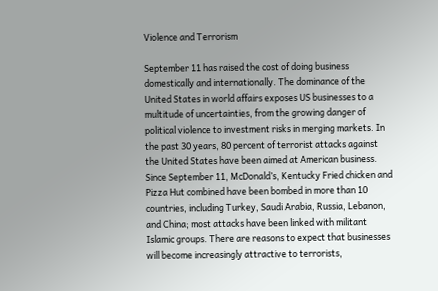Violence and Terrorism

September 11 has raised the cost of doing business domestically and internationally. The dominance of the United States in world affairs exposes US businesses to a multitude of uncertainties, from the growing danger of political violence to investment risks in merging markets. In the past 30 years, 80 percent of terrorist attacks against the United States have been aimed at American business. Since September 11, McDonald’s, Kentucky Fried chicken and Pizza Hut combined have been bombed in more than 10 countries, including Turkey, Saudi Arabia, Russia, Lebanon, and China; most attacks have been linked with militant Islamic groups. There are reasons to expect that businesses will become increasingly attractive to terrorists,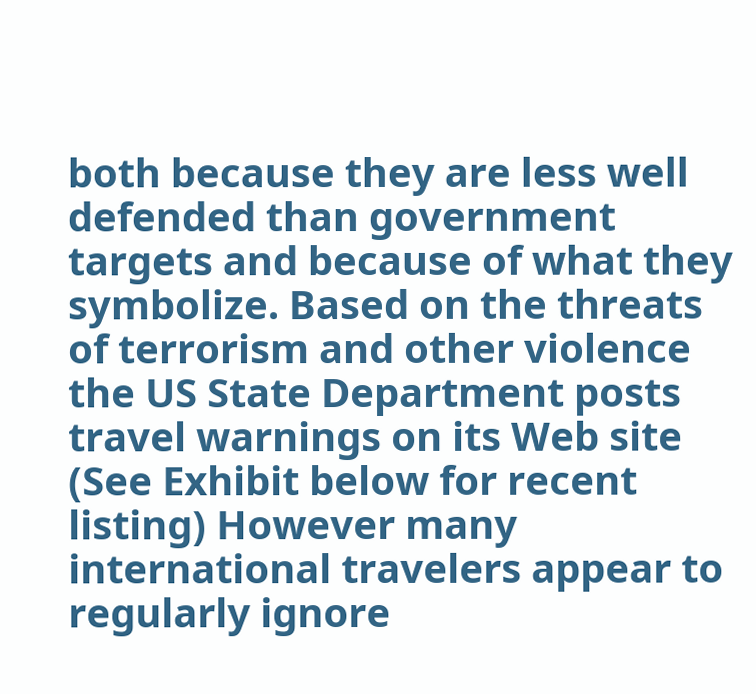both because they are less well defended than government targets and because of what they symbolize. Based on the threats of terrorism and other violence the US State Department posts travel warnings on its Web site (See Exhibit below for recent listing) However many international travelers appear to regularly ignore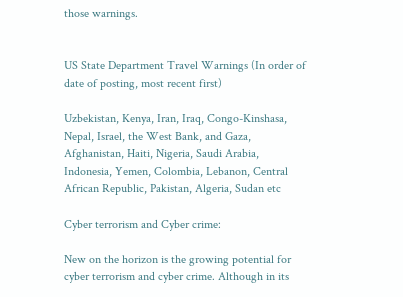those warnings.


US State Department Travel Warnings (In order of date of posting, most recent first)

Uzbekistan, Kenya, Iran, Iraq, Congo-Kinshasa, Nepal, Israel, the West Bank, and Gaza, Afghanistan, Haiti, Nigeria, Saudi Arabia, Indonesia, Yemen, Colombia, Lebanon, Central African Republic, Pakistan, Algeria, Sudan etc

Cyber terrorism and Cyber crime:

New on the horizon is the growing potential for cyber terrorism and cyber crime. Although in its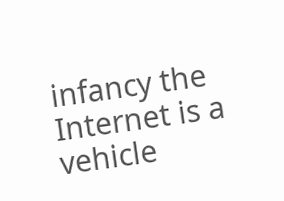infancy the Internet is a vehicle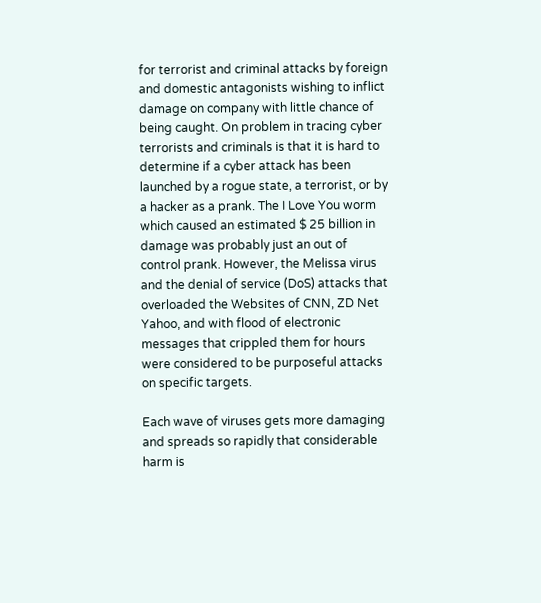for terrorist and criminal attacks by foreign and domestic antagonists wishing to inflict damage on company with little chance of being caught. On problem in tracing cyber terrorists and criminals is that it is hard to determine if a cyber attack has been launched by a rogue state, a terrorist, or by a hacker as a prank. The I Love You worm which caused an estimated $ 25 billion in damage was probably just an out of control prank. However, the Melissa virus and the denial of service (DoS) attacks that overloaded the Websites of CNN, ZD Net Yahoo, and with flood of electronic messages that crippled them for hours were considered to be purposeful attacks on specific targets.

Each wave of viruses gets more damaging and spreads so rapidly that considerable harm is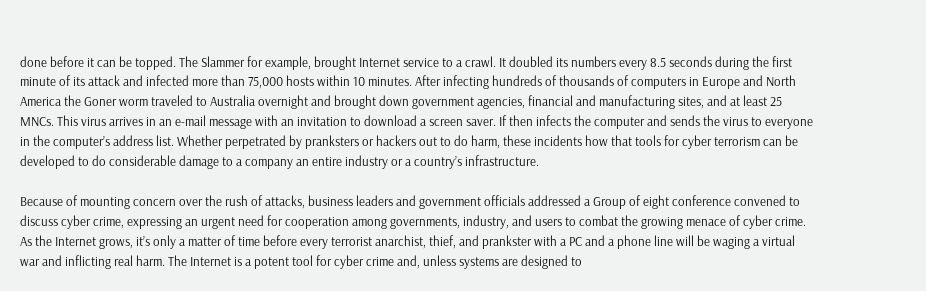done before it can be topped. The Slammer for example, brought Internet service to a crawl. It doubled its numbers every 8.5 seconds during the first minute of its attack and infected more than 75,000 hosts within 10 minutes. After infecting hundreds of thousands of computers in Europe and North America the Goner worm traveled to Australia overnight and brought down government agencies, financial and manufacturing sites, and at least 25 MNCs. This virus arrives in an e-mail message with an invitation to download a screen saver. If then infects the computer and sends the virus to everyone in the computer’s address list. Whether perpetrated by pranksters or hackers out to do harm, these incidents how that tools for cyber terrorism can be developed to do considerable damage to a company an entire industry or a country’s infrastructure.

Because of mounting concern over the rush of attacks, business leaders and government officials addressed a Group of eight conference convened to discuss cyber crime, expressing an urgent need for cooperation among governments, industry, and users to combat the growing menace of cyber crime. As the Internet grows, it’s only a matter of time before every terrorist anarchist, thief, and prankster with a PC and a phone line will be waging a virtual war and inflicting real harm. The Internet is a potent tool for cyber crime and, unless systems are designed to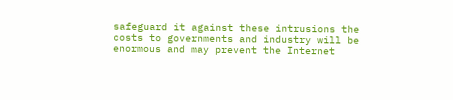safeguard it against these intrusions the costs to governments and industry will be enormous and may prevent the Internet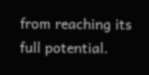from reaching its full potential.